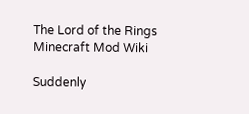The Lord of the Rings Minecraft Mod Wiki

Suddenly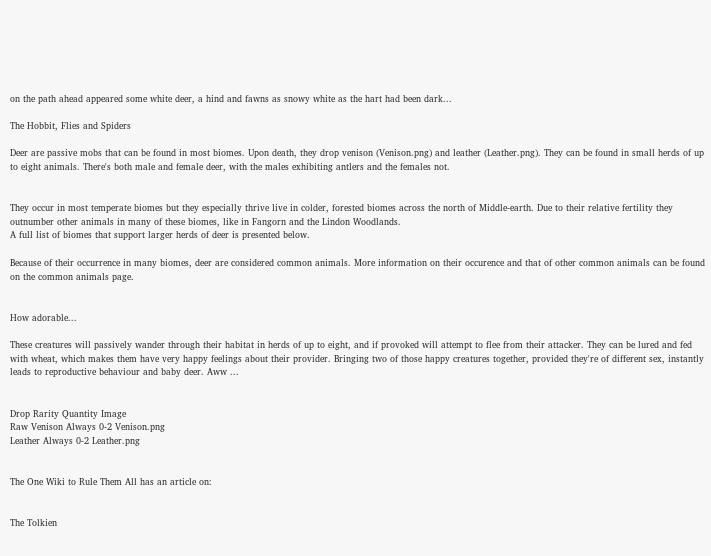on the path ahead appeared some white deer, a hind and fawns as snowy white as the hart had been dark...

The Hobbit, Flies and Spiders

Deer are passive mobs that can be found in most biomes. Upon death, they drop venison (Venison.png) and leather (Leather.png). They can be found in small herds of up to eight animals. There's both male and female deer, with the males exhibiting antlers and the females not.


They occur in most temperate biomes but they especially thrive live in colder, forested biomes across the north of Middle-earth. Due to their relative fertility they outnumber other animals in many of these biomes, like in Fangorn and the Lindon Woodlands.
A full list of biomes that support larger herds of deer is presented below.

Because of their occurrence in many biomes, deer are considered common animals. More information on their occurence and that of other common animals can be found on the common animals page.


How adorable...

These creatures will passively wander through their habitat in herds of up to eight, and if provoked will attempt to flee from their attacker. They can be lured and fed with wheat, which makes them have very happy feelings about their provider. Bringing two of those happy creatures together, provided they're of different sex, instantly leads to reproductive behaviour and baby deer. Aww ...


Drop Rarity Quantity Image
Raw Venison Always 0-2 Venison.png
Leather Always 0-2 Leather.png


The One Wiki to Rule Them All has an article on:


The Tolkien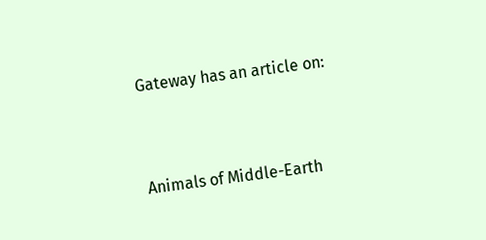Gateway has an article on:


Animals of Middle-Earth